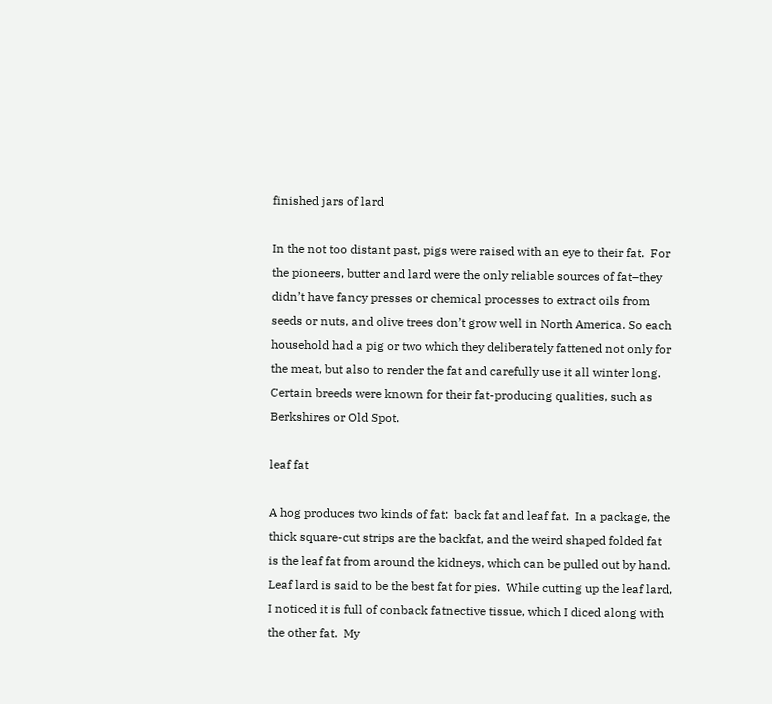finished jars of lard

In the not too distant past, pigs were raised with an eye to their fat.  For the pioneers, butter and lard were the only reliable sources of fat–they didn’t have fancy presses or chemical processes to extract oils from seeds or nuts, and olive trees don’t grow well in North America. So each household had a pig or two which they deliberately fattened not only for the meat, but also to render the fat and carefully use it all winter long. Certain breeds were known for their fat-producing qualities, such as Berkshires or Old Spot.

leaf fat

A hog produces two kinds of fat:  back fat and leaf fat.  In a package, the thick square-cut strips are the backfat, and the weird shaped folded fat is the leaf fat from around the kidneys, which can be pulled out by hand.  Leaf lard is said to be the best fat for pies.  While cutting up the leaf lard, I noticed it is full of conback fatnective tissue, which I diced along with the other fat.  My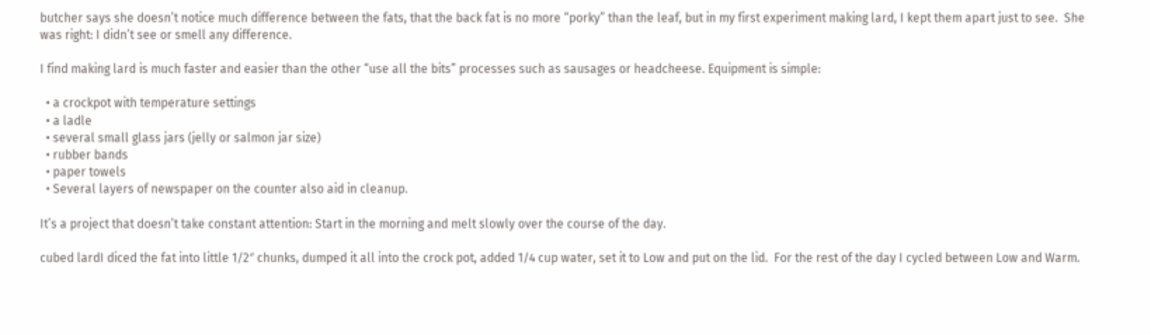butcher says she doesn’t notice much difference between the fats, that the back fat is no more “porky” than the leaf, but in my first experiment making lard, I kept them apart just to see.  She was right: I didn’t see or smell any difference.

I find making lard is much faster and easier than the other “use all the bits” processes such as sausages or headcheese. Equipment is simple:

  • a crockpot with temperature settings
  • a ladle
  • several small glass jars (jelly or salmon jar size)
  • rubber bands
  • paper towels
  • Several layers of newspaper on the counter also aid in cleanup.

It’s a project that doesn’t take constant attention: Start in the morning and melt slowly over the course of the day.

cubed lardI diced the fat into little 1/2″ chunks, dumped it all into the crock pot, added 1/4 cup water, set it to Low and put on the lid.  For the rest of the day I cycled between Low and Warm.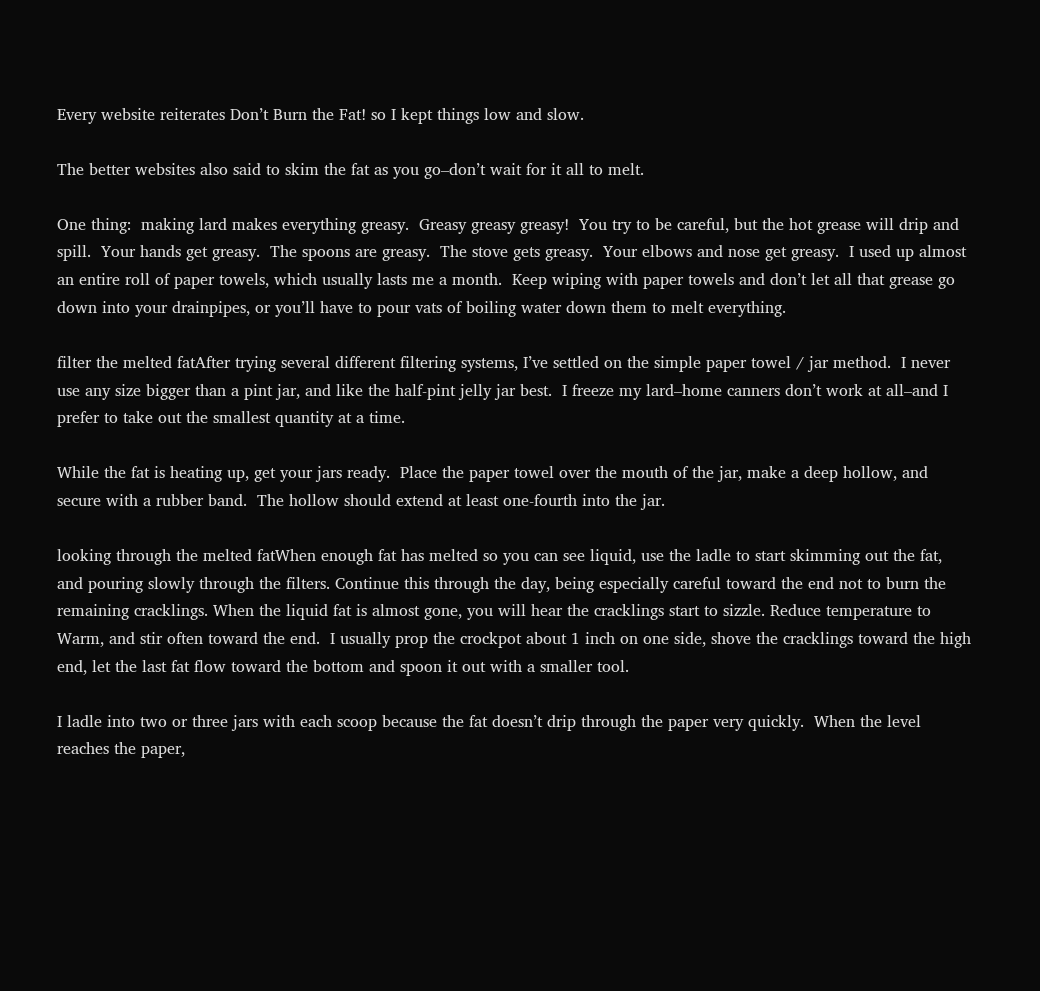Every website reiterates Don’t Burn the Fat! so I kept things low and slow.

The better websites also said to skim the fat as you go–don’t wait for it all to melt.

One thing:  making lard makes everything greasy.  Greasy greasy greasy!  You try to be careful, but the hot grease will drip and spill.  Your hands get greasy.  The spoons are greasy.  The stove gets greasy.  Your elbows and nose get greasy.  I used up almost an entire roll of paper towels, which usually lasts me a month.  Keep wiping with paper towels and don’t let all that grease go down into your drainpipes, or you’ll have to pour vats of boiling water down them to melt everything.

filter the melted fatAfter trying several different filtering systems, I’ve settled on the simple paper towel / jar method.  I never use any size bigger than a pint jar, and like the half-pint jelly jar best.  I freeze my lard–home canners don’t work at all–and I prefer to take out the smallest quantity at a time.

While the fat is heating up, get your jars ready.  Place the paper towel over the mouth of the jar, make a deep hollow, and secure with a rubber band.  The hollow should extend at least one-fourth into the jar.

looking through the melted fatWhen enough fat has melted so you can see liquid, use the ladle to start skimming out the fat, and pouring slowly through the filters. Continue this through the day, being especially careful toward the end not to burn the remaining cracklings. When the liquid fat is almost gone, you will hear the cracklings start to sizzle. Reduce temperature to Warm, and stir often toward the end.  I usually prop the crockpot about 1 inch on one side, shove the cracklings toward the high end, let the last fat flow toward the bottom and spoon it out with a smaller tool.

I ladle into two or three jars with each scoop because the fat doesn’t drip through the paper very quickly.  When the level reaches the paper,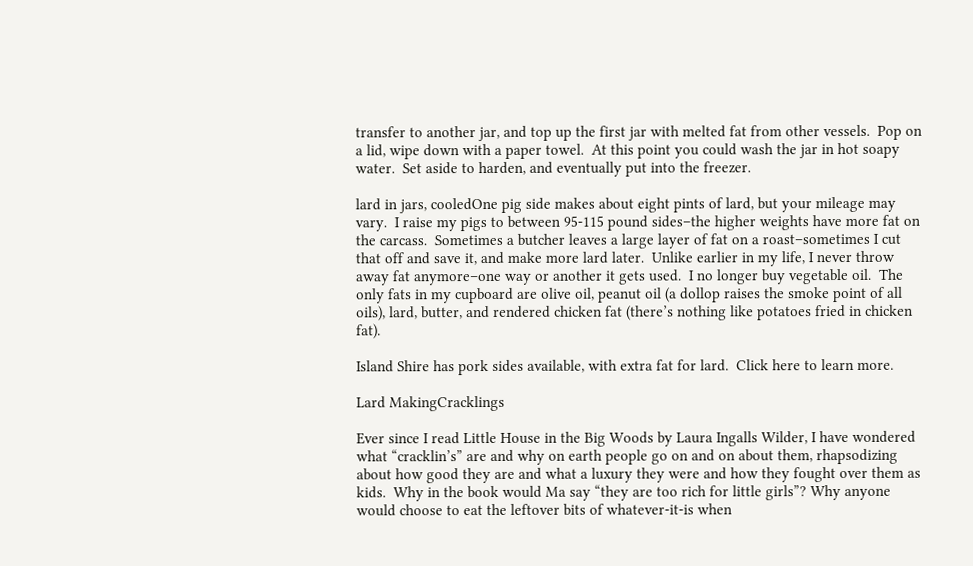transfer to another jar, and top up the first jar with melted fat from other vessels.  Pop on a lid, wipe down with a paper towel.  At this point you could wash the jar in hot soapy water.  Set aside to harden, and eventually put into the freezer.

lard in jars, cooledOne pig side makes about eight pints of lard, but your mileage may vary.  I raise my pigs to between 95-115 pound sides–the higher weights have more fat on the carcass.  Sometimes a butcher leaves a large layer of fat on a roast–sometimes I cut that off and save it, and make more lard later.  Unlike earlier in my life, I never throw away fat anymore–one way or another it gets used.  I no longer buy vegetable oil.  The only fats in my cupboard are olive oil, peanut oil (a dollop raises the smoke point of all oils), lard, butter, and rendered chicken fat (there’s nothing like potatoes fried in chicken fat).

Island Shire has pork sides available, with extra fat for lard.  Click here to learn more.

Lard MakingCracklings

Ever since I read Little House in the Big Woods by Laura Ingalls Wilder, I have wondered what “cracklin’s” are and why on earth people go on and on about them, rhapsodizing about how good they are and what a luxury they were and how they fought over them as kids.  Why in the book would Ma say “they are too rich for little girls”? Why anyone would choose to eat the leftover bits of whatever-it-is when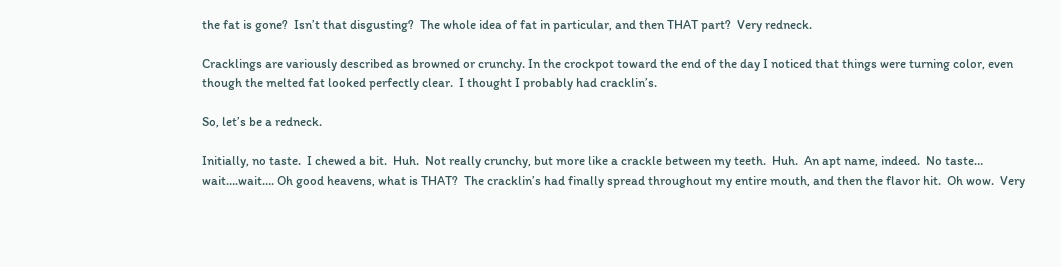the fat is gone?  Isn’t that disgusting?  The whole idea of fat in particular, and then THAT part?  Very redneck.

Cracklings are variously described as browned or crunchy. In the crockpot toward the end of the day I noticed that things were turning color, even though the melted fat looked perfectly clear.  I thought I probably had cracklin’s.

So, let’s be a redneck.

Initially, no taste.  I chewed a bit.  Huh.  Not really crunchy, but more like a crackle between my teeth.  Huh.  An apt name, indeed.  No taste… wait….wait…. Oh good heavens, what is THAT?  The cracklin’s had finally spread throughout my entire mouth, and then the flavor hit.  Oh wow.  Very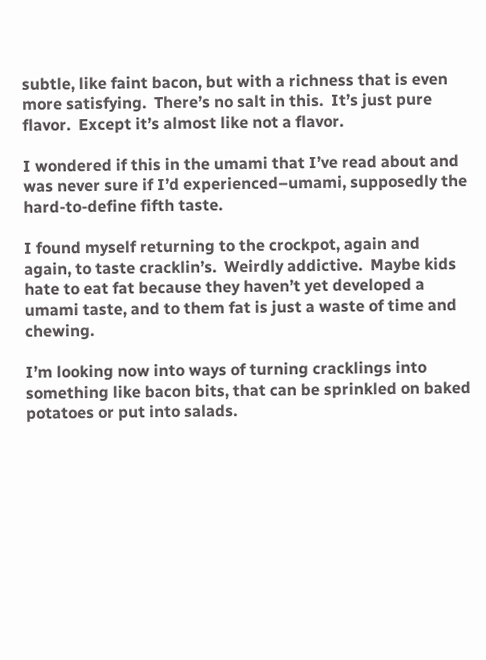subtle, like faint bacon, but with a richness that is even more satisfying.  There’s no salt in this.  It’s just pure flavor.  Except it’s almost like not a flavor.

I wondered if this in the umami that I’ve read about and was never sure if I’d experienced–umami, supposedly the hard-to-define fifth taste.

I found myself returning to the crockpot, again and again, to taste cracklin’s.  Weirdly addictive.  Maybe kids hate to eat fat because they haven’t yet developed a umami taste, and to them fat is just a waste of time and chewing.

I’m looking now into ways of turning cracklings into something like bacon bits, that can be sprinkled on baked potatoes or put into salads.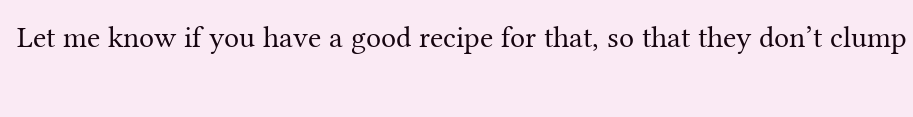Let me know if you have a good recipe for that, so that they don’t clump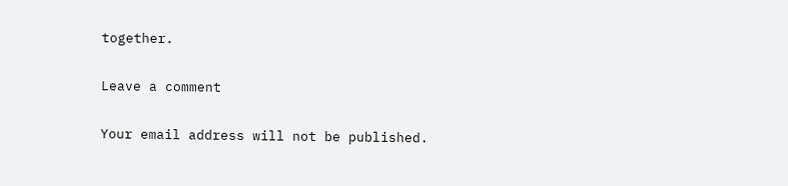together.

Leave a comment

Your email address will not be published.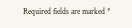Required fields are marked *